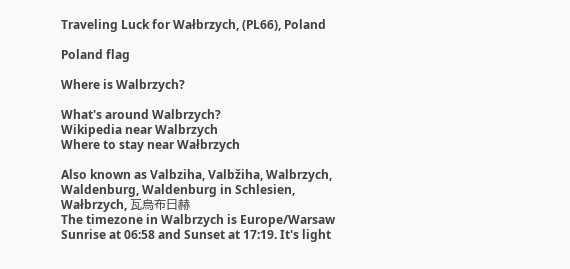Traveling Luck for Wałbrzych, (PL66), Poland

Poland flag

Where is Walbrzych?

What's around Walbrzych?
Wikipedia near Walbrzych
Where to stay near Wałbrzych

Also known as Valbziha, Valbžiha, Walbrzych, Waldenburg, Waldenburg in Schlesien, Wałbrzych, 瓦烏布日赫
The timezone in Walbrzych is Europe/Warsaw
Sunrise at 06:58 and Sunset at 17:19. It's light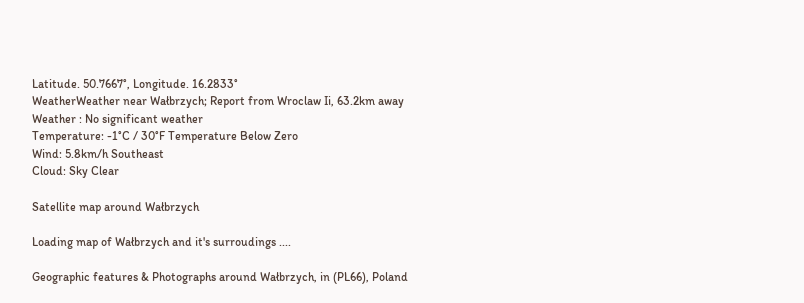Latitude. 50.7667°, Longitude. 16.2833°
WeatherWeather near Wałbrzych; Report from Wroclaw Ii, 63.2km away
Weather : No significant weather
Temperature: -1°C / 30°F Temperature Below Zero
Wind: 5.8km/h Southeast
Cloud: Sky Clear

Satellite map around Wałbrzych

Loading map of Wałbrzych and it's surroudings ....

Geographic features & Photographs around Wałbrzych, in (PL66), Poland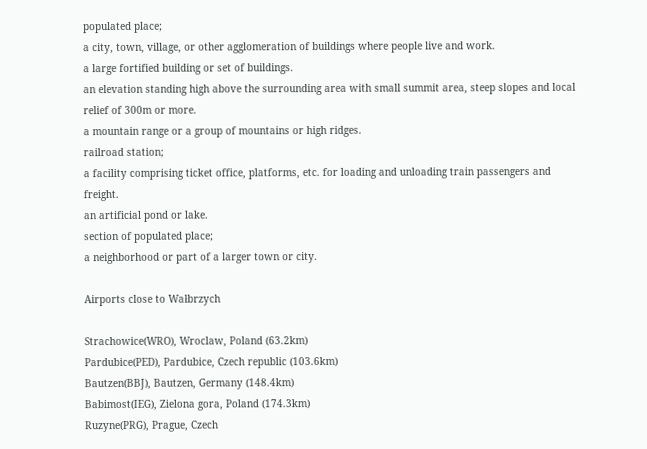populated place;
a city, town, village, or other agglomeration of buildings where people live and work.
a large fortified building or set of buildings.
an elevation standing high above the surrounding area with small summit area, steep slopes and local relief of 300m or more.
a mountain range or a group of mountains or high ridges.
railroad station;
a facility comprising ticket office, platforms, etc. for loading and unloading train passengers and freight.
an artificial pond or lake.
section of populated place;
a neighborhood or part of a larger town or city.

Airports close to Wałbrzych

Strachowice(WRO), Wroclaw, Poland (63.2km)
Pardubice(PED), Pardubice, Czech republic (103.6km)
Bautzen(BBJ), Bautzen, Germany (148.4km)
Babimost(IEG), Zielona gora, Poland (174.3km)
Ruzyne(PRG), Prague, Czech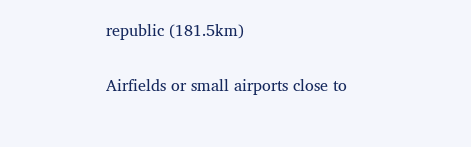republic (181.5km)

Airfields or small airports close to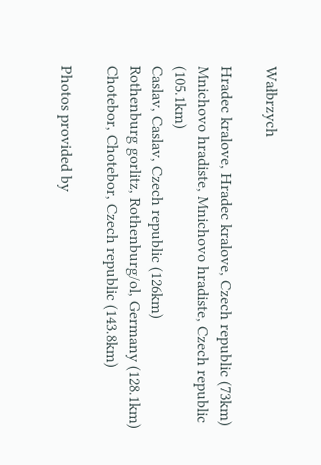Wałbrzych

Hradec kralove, Hradec kralove, Czech republic (73km)
Mnichovo hradiste, Mnichovo hradiste, Czech republic (105.1km)
Caslav, Caslav, Czech republic (126km)
Rothenburg gorlitz, Rothenburg/ol, Germany (128.1km)
Chotebor, Chotebor, Czech republic (143.8km)

Photos provided by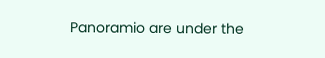Panoramio are under the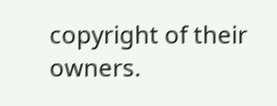copyright of their owners.